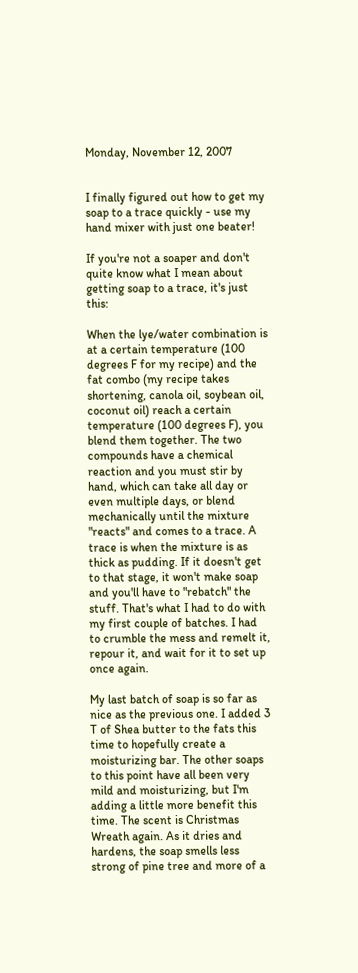Monday, November 12, 2007


I finally figured out how to get my soap to a trace quickly - use my hand mixer with just one beater!

If you're not a soaper and don't quite know what I mean about getting soap to a trace, it's just this:

When the lye/water combination is at a certain temperature (100 degrees F for my recipe) and the fat combo (my recipe takes shortening, canola oil, soybean oil, coconut oil) reach a certain temperature (100 degrees F), you blend them together. The two compounds have a chemical reaction and you must stir by hand, which can take all day or even multiple days, or blend mechanically until the mixture "reacts" and comes to a trace. A trace is when the mixture is as thick as pudding. If it doesn't get to that stage, it won't make soap and you'll have to "rebatch" the stuff. That's what I had to do with my first couple of batches. I had to crumble the mess and remelt it, repour it, and wait for it to set up once again.

My last batch of soap is so far as nice as the previous one. I added 3 T of Shea butter to the fats this time to hopefully create a moisturizing bar. The other soaps to this point have all been very mild and moisturizing, but I'm adding a little more benefit this time. The scent is Christmas Wreath again. As it dries and hardens, the soap smells less strong of pine tree and more of a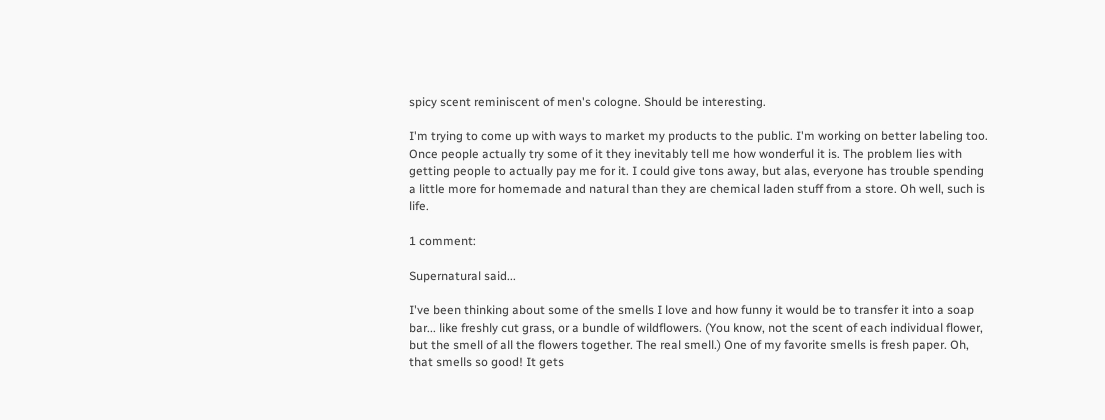spicy scent reminiscent of men's cologne. Should be interesting.

I'm trying to come up with ways to market my products to the public. I'm working on better labeling too. Once people actually try some of it they inevitably tell me how wonderful it is. The problem lies with getting people to actually pay me for it. I could give tons away, but alas, everyone has trouble spending a little more for homemade and natural than they are chemical laden stuff from a store. Oh well, such is life.

1 comment:

Supernatural said...

I've been thinking about some of the smells I love and how funny it would be to transfer it into a soap bar... like freshly cut grass, or a bundle of wildflowers. (You know, not the scent of each individual flower, but the smell of all the flowers together. The real smell.) One of my favorite smells is fresh paper. Oh, that smells so good! It gets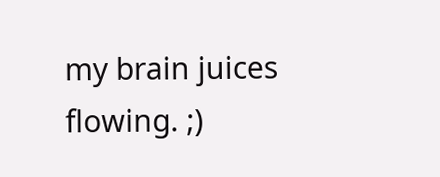my brain juices flowing. ;)